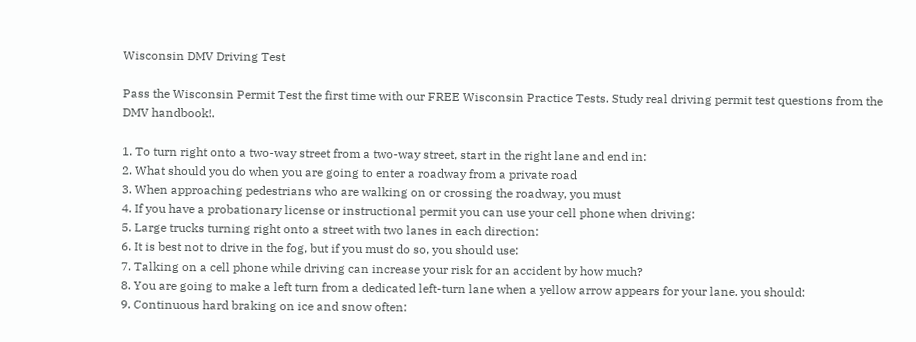Wisconsin DMV Driving Test

Pass the Wisconsin Permit Test the first time with our FREE Wisconsin Practice Tests. Study real driving permit test questions from the DMV handbook!.

1. To turn right onto a two-way street from a two-way street, start in the right lane and end in:
2. What should you do when you are going to enter a roadway from a private road
3. When approaching pedestrians who are walking on or crossing the roadway, you must
4. If you have a probationary license or instructional permit you can use your cell phone when driving:
5. Large trucks turning right onto a street with two lanes in each direction:
6. It is best not to drive in the fog, but if you must do so, you should use:
7. Talking on a cell phone while driving can increase your risk for an accident by how much?
8. You are going to make a left turn from a dedicated left-turn lane when a yellow arrow appears for your lane. you should:
9. Continuous hard braking on ice and snow often: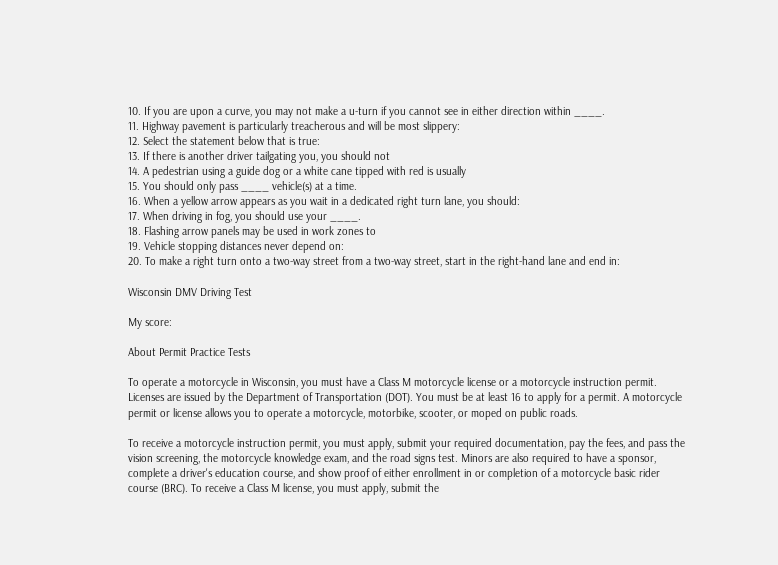10. If you are upon a curve, you may not make a u-turn if you cannot see in either direction within ____.
11. Highway pavement is particularly treacherous and will be most slippery:
12. Select the statement below that is true:
13. If there is another driver tailgating you, you should not
14. A pedestrian using a guide dog or a white cane tipped with red is usually
15. You should only pass ____ vehicle(s) at a time.
16. When a yellow arrow appears as you wait in a dedicated right turn lane, you should:
17. When driving in fog, you should use your ____.
18. Flashing arrow panels may be used in work zones to
19. Vehicle stopping distances never depend on:
20. To make a right turn onto a two-way street from a two-way street, start in the right-hand lane and end in:

Wisconsin DMV Driving Test

My score:

About Permit Practice Tests

To operate a motorcycle in Wisconsin, you must have a Class M motorcycle license or a motorcycle instruction permit. Licenses are issued by the Department of Transportation (DOT). You must be at least 16 to apply for a permit. A motorcycle permit or license allows you to operate a motorcycle, motorbike, scooter, or moped on public roads.

To receive a motorcycle instruction permit, you must apply, submit your required documentation, pay the fees, and pass the vision screening, the motorcycle knowledge exam, and the road signs test. Minors are also required to have a sponsor, complete a driver's education course, and show proof of either enrollment in or completion of a motorcycle basic rider course (BRC). To receive a Class M license, you must apply, submit the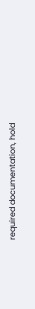required documentation, hold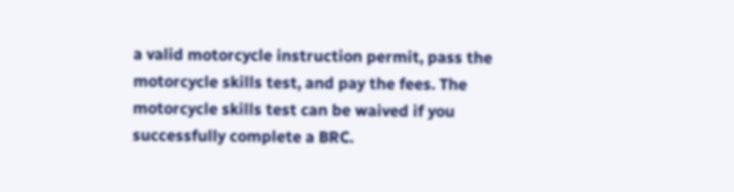a valid motorcycle instruction permit, pass the motorcycle skills test, and pay the fees. The motorcycle skills test can be waived if you successfully complete a BRC.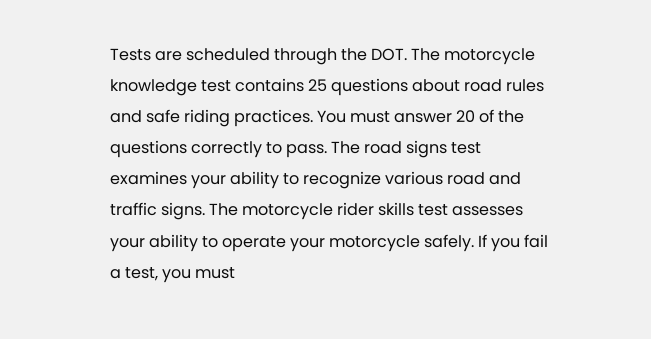Tests are scheduled through the DOT. The motorcycle knowledge test contains 25 questions about road rules and safe riding practices. You must answer 20 of the questions correctly to pass. The road signs test examines your ability to recognize various road and traffic signs. The motorcycle rider skills test assesses your ability to operate your motorcycle safely. If you fail a test, you must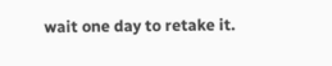wait one day to retake it.